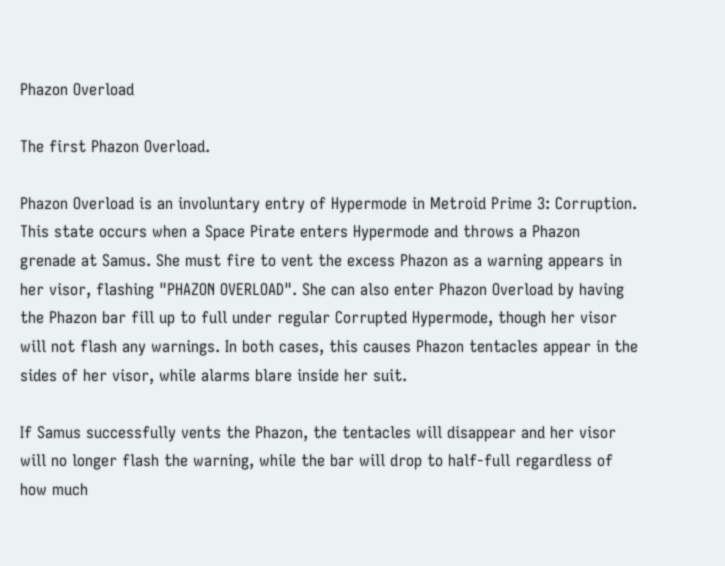Phazon Overload

The first Phazon Overload.

Phazon Overload is an involuntary entry of Hypermode in Metroid Prime 3: Corruption. This state occurs when a Space Pirate enters Hypermode and throws a Phazon grenade at Samus. She must fire to vent the excess Phazon as a warning appears in her visor, flashing "PHAZON OVERLOAD". She can also enter Phazon Overload by having the Phazon bar fill up to full under regular Corrupted Hypermode, though her visor will not flash any warnings. In both cases, this causes Phazon tentacles appear in the sides of her visor, while alarms blare inside her suit.

If Samus successfully vents the Phazon, the tentacles will disappear and her visor will no longer flash the warning, while the bar will drop to half-full regardless of how much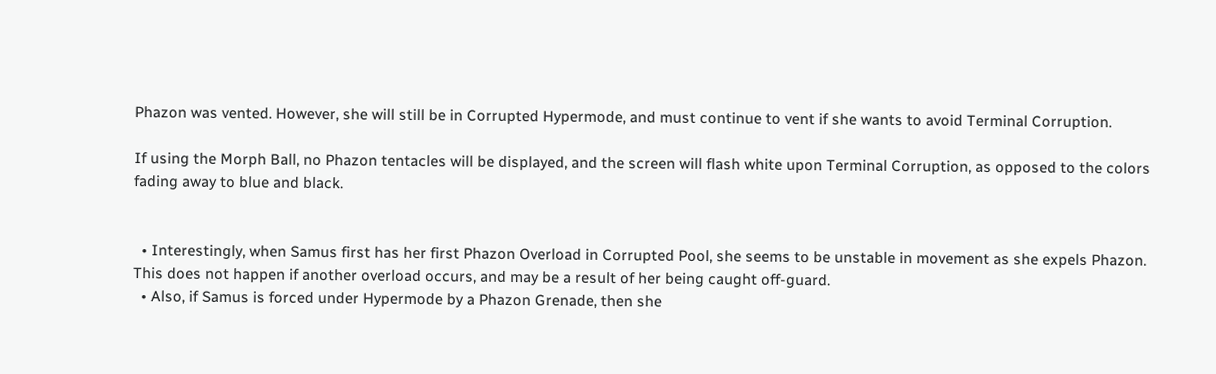Phazon was vented. However, she will still be in Corrupted Hypermode, and must continue to vent if she wants to avoid Terminal Corruption.

If using the Morph Ball, no Phazon tentacles will be displayed, and the screen will flash white upon Terminal Corruption, as opposed to the colors fading away to blue and black.


  • Interestingly, when Samus first has her first Phazon Overload in Corrupted Pool, she seems to be unstable in movement as she expels Phazon. This does not happen if another overload occurs, and may be a result of her being caught off-guard.
  • Also, if Samus is forced under Hypermode by a Phazon Grenade, then she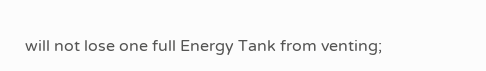will not lose one full Energy Tank from venting;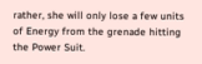rather, she will only lose a few units of Energy from the grenade hitting the Power Suit.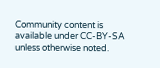Community content is available under CC-BY-SA unless otherwise noted.